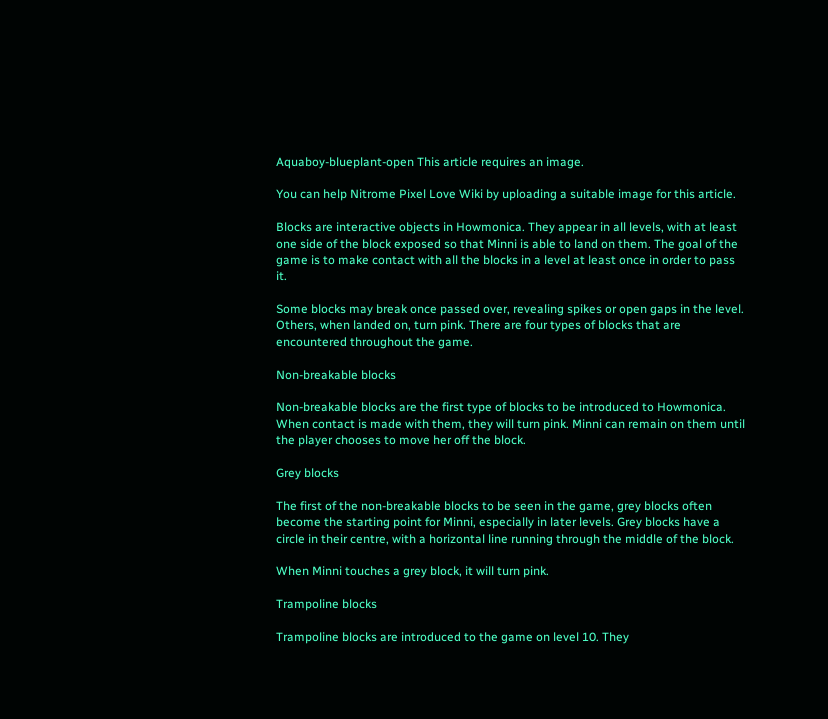Aquaboy-blueplant-open This article requires an image.

You can help Nitrome Pixel Love Wiki by uploading a suitable image for this article.

Blocks are interactive objects in Howmonica. They appear in all levels, with at least one side of the block exposed so that Minni is able to land on them. The goal of the game is to make contact with all the blocks in a level at least once in order to pass it.

Some blocks may break once passed over, revealing spikes or open gaps in the level. Others, when landed on, turn pink. There are four types of blocks that are encountered throughout the game.

Non-breakable blocks

Non-breakable blocks are the first type of blocks to be introduced to Howmonica. When contact is made with them, they will turn pink. Minni can remain on them until the player chooses to move her off the block.

Grey blocks

The first of the non-breakable blocks to be seen in the game, grey blocks often become the starting point for Minni, especially in later levels. Grey blocks have a circle in their centre, with a horizontal line running through the middle of the block.

When Minni touches a grey block, it will turn pink.

Trampoline blocks

Trampoline blocks are introduced to the game on level 10. They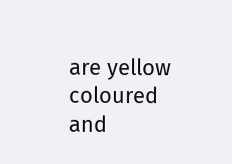are yellow coloured and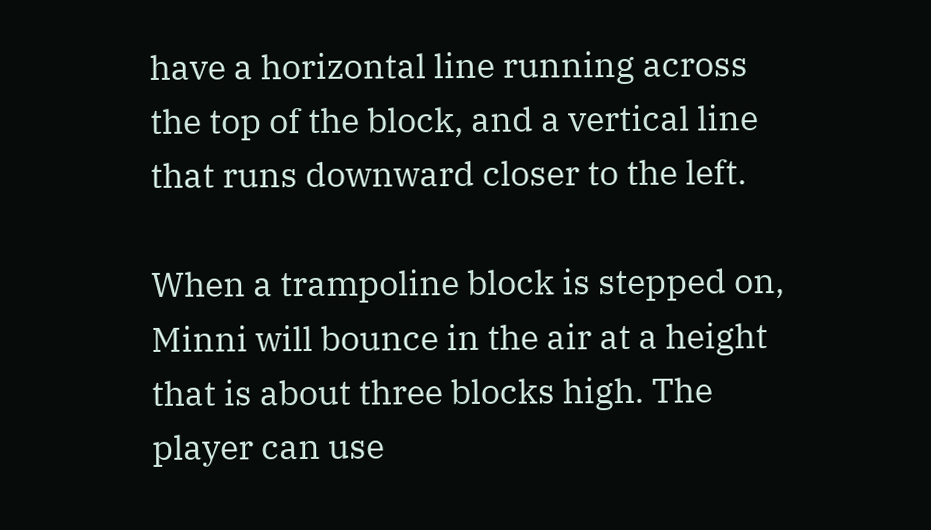have a horizontal line running across the top of the block, and a vertical line that runs downward closer to the left.

When a trampoline block is stepped on, Minni will bounce in the air at a height that is about three blocks high. The player can use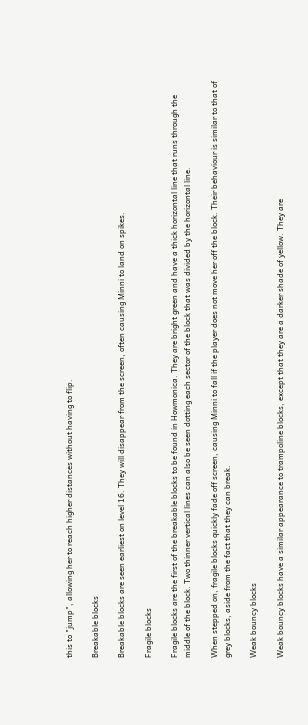this to "jump", allowing her to reach higher distances without having to flip.

Breakable blocks

Breakable blocks are seen earliest on level 16. They will disappear from the screen, often causing Minni to land on spikes.

Fragile blocks

Fragile blocks are the first of the breakable blocks to be found in Howmonica. They are bright green and have a thick horizontal line that runs through the middle of the block. Two thinner vertical lines can also be seen dotting each sector of the block that was divided by the horizontal line.

When stepped on, fragile blocks quickly fade off screen, causing Minni to fall if the player does not move her off the block. Their behaviour is similar to that of grey blocks, aside from the fact that they can break.

Weak bouncy blocks

Weak bouncy blocks have a similar appearance to trampoline blocks, except that they are a darker shade of yellow. They are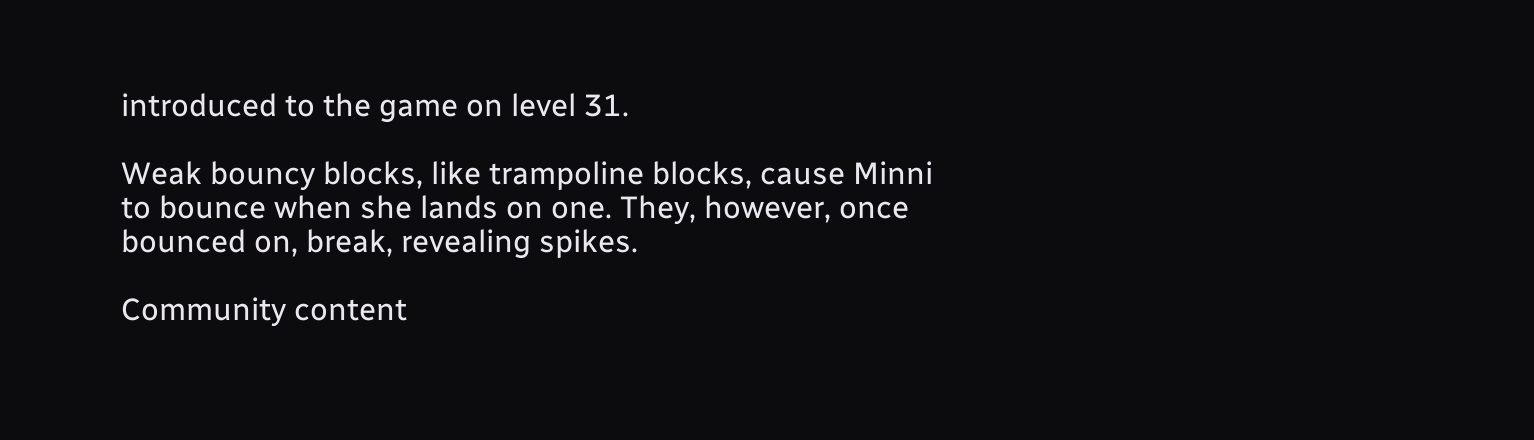introduced to the game on level 31.

Weak bouncy blocks, like trampoline blocks, cause Minni to bounce when she lands on one. They, however, once bounced on, break, revealing spikes.

Community content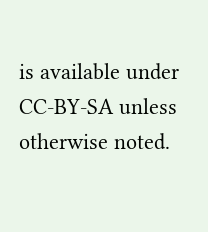is available under CC-BY-SA unless otherwise noted.